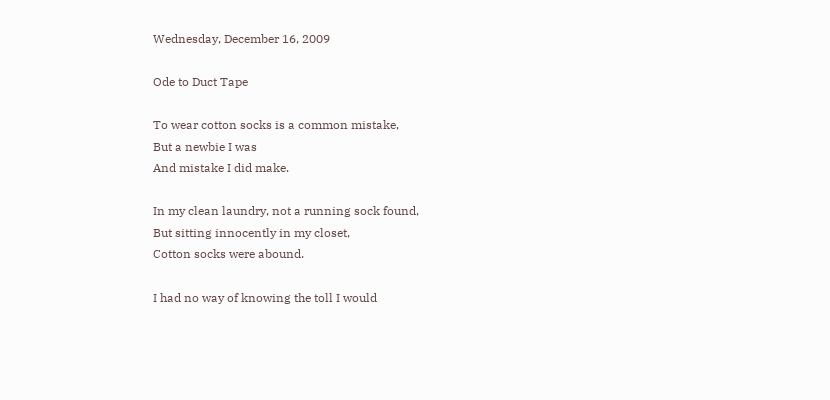Wednesday, December 16, 2009

Ode to Duct Tape

To wear cotton socks is a common mistake,
But a newbie I was
And mistake I did make.

In my clean laundry, not a running sock found,
But sitting innocently in my closet,
Cotton socks were abound.

I had no way of knowing the toll I would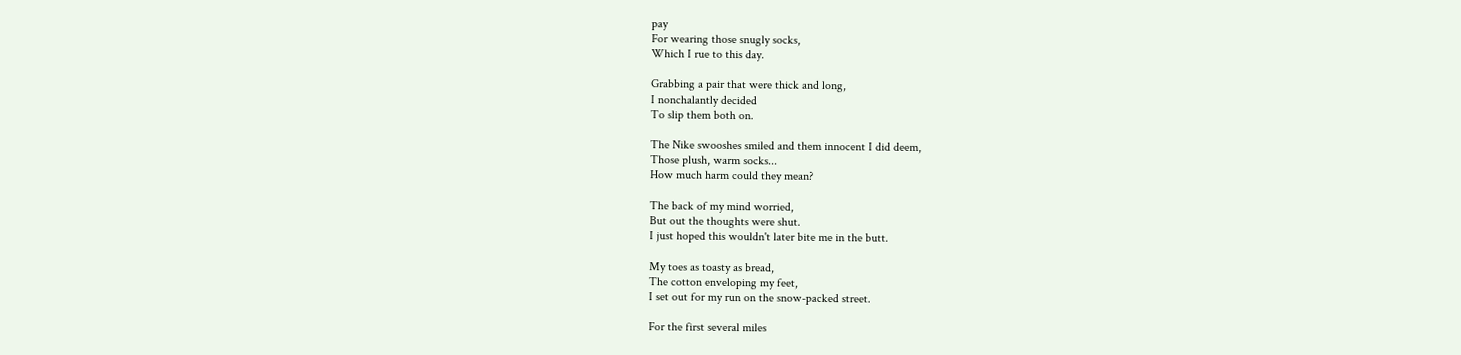pay
For wearing those snugly socks,
Which I rue to this day.

Grabbing a pair that were thick and long,
I nonchalantly decided
To slip them both on.

The Nike swooshes smiled and them innocent I did deem,
Those plush, warm socks...
How much harm could they mean?

The back of my mind worried,
But out the thoughts were shut.
I just hoped this wouldn't later bite me in the butt.

My toes as toasty as bread,
The cotton enveloping my feet,
I set out for my run on the snow-packed street.

For the first several miles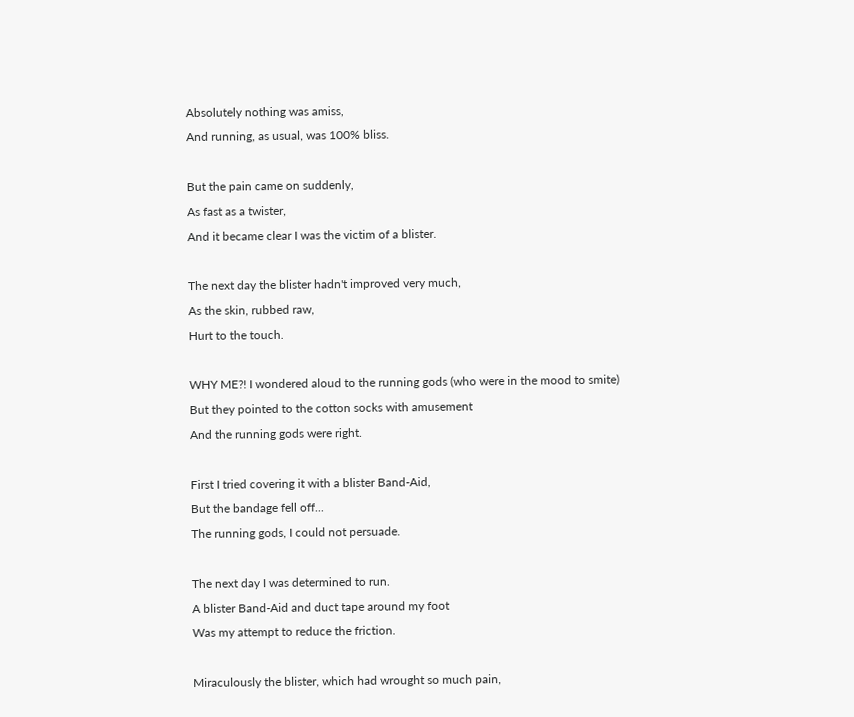Absolutely nothing was amiss,
And running, as usual, was 100% bliss.

But the pain came on suddenly,
As fast as a twister,
And it became clear I was the victim of a blister.

The next day the blister hadn't improved very much,
As the skin, rubbed raw,
Hurt to the touch.

WHY ME?! I wondered aloud to the running gods (who were in the mood to smite)
But they pointed to the cotton socks with amusement
And the running gods were right.

First I tried covering it with a blister Band-Aid,
But the bandage fell off...
The running gods, I could not persuade.

The next day I was determined to run.
A blister Band-Aid and duct tape around my foot
Was my attempt to reduce the friction.

Miraculously the blister, which had wrought so much pain,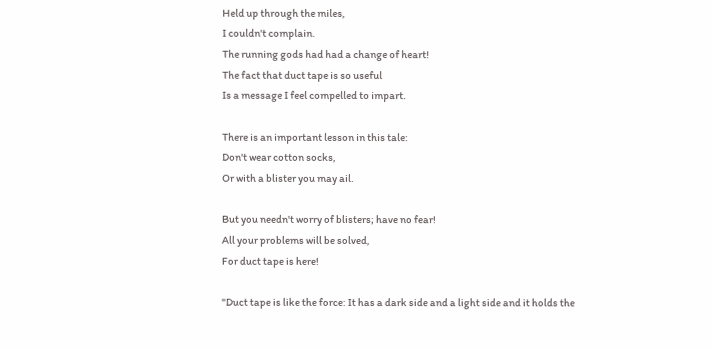Held up through the miles,
I couldn't complain.
The running gods had had a change of heart!
The fact that duct tape is so useful
Is a message I feel compelled to impart.

There is an important lesson in this tale:
Don't wear cotton socks,
Or with a blister you may ail.

But you needn't worry of blisters; have no fear!
All your problems will be solved,
For duct tape is here!

"Duct tape is like the force: It has a dark side and a light side and it holds the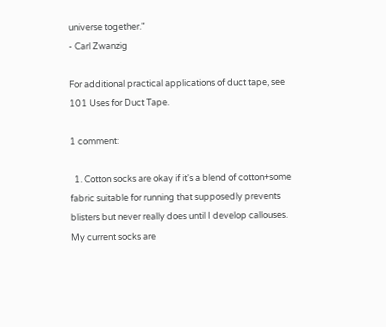universe together."
- Carl Zwanzig

For additional practical applications of duct tape, see 101 Uses for Duct Tape.

1 comment:

  1. Cotton socks are okay if it's a blend of cotton+some fabric suitable for running that supposedly prevents blisters but never really does until I develop callouses. My current socks are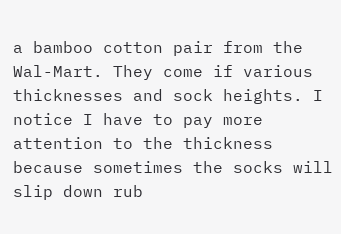a bamboo cotton pair from the Wal-Mart. They come if various thicknesses and sock heights. I notice I have to pay more attention to the thickness because sometimes the socks will slip down rub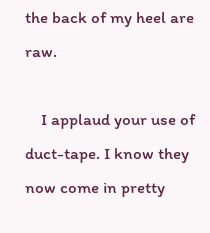the back of my heel are raw.

    I applaud your use of duct-tape. I know they now come in pretty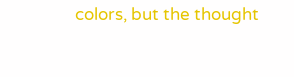colors, but the thought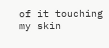of it touching my skin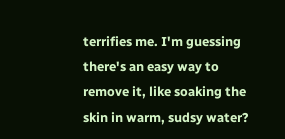terrifies me. I'm guessing there's an easy way to remove it, like soaking the skin in warm, sudsy water?